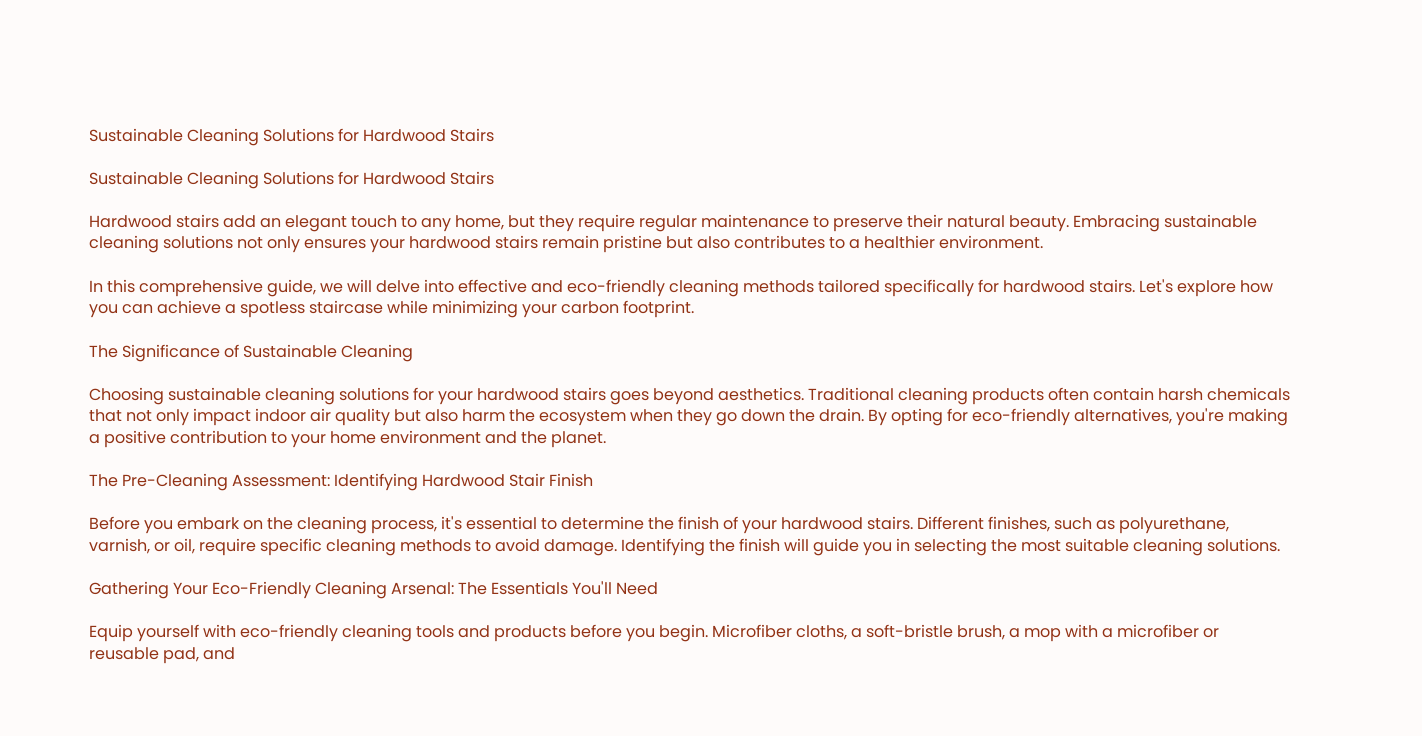Sustainable Cleaning Solutions for Hardwood Stairs

Sustainable Cleaning Solutions for Hardwood Stairs

Hardwood stairs add an elegant touch to any home, but they require regular maintenance to preserve their natural beauty. Embracing sustainable cleaning solutions not only ensures your hardwood stairs remain pristine but also contributes to a healthier environment.

In this comprehensive guide, we will delve into effective and eco-friendly cleaning methods tailored specifically for hardwood stairs. Let's explore how you can achieve a spotless staircase while minimizing your carbon footprint.

The Significance of Sustainable Cleaning

Choosing sustainable cleaning solutions for your hardwood stairs goes beyond aesthetics. Traditional cleaning products often contain harsh chemicals that not only impact indoor air quality but also harm the ecosystem when they go down the drain. By opting for eco-friendly alternatives, you're making a positive contribution to your home environment and the planet.

The Pre-Cleaning Assessment: Identifying Hardwood Stair Finish

Before you embark on the cleaning process, it's essential to determine the finish of your hardwood stairs. Different finishes, such as polyurethane, varnish, or oil, require specific cleaning methods to avoid damage. Identifying the finish will guide you in selecting the most suitable cleaning solutions.

Gathering Your Eco-Friendly Cleaning Arsenal: The Essentials You'll Need

Equip yourself with eco-friendly cleaning tools and products before you begin. Microfiber cloths, a soft-bristle brush, a mop with a microfiber or reusable pad, and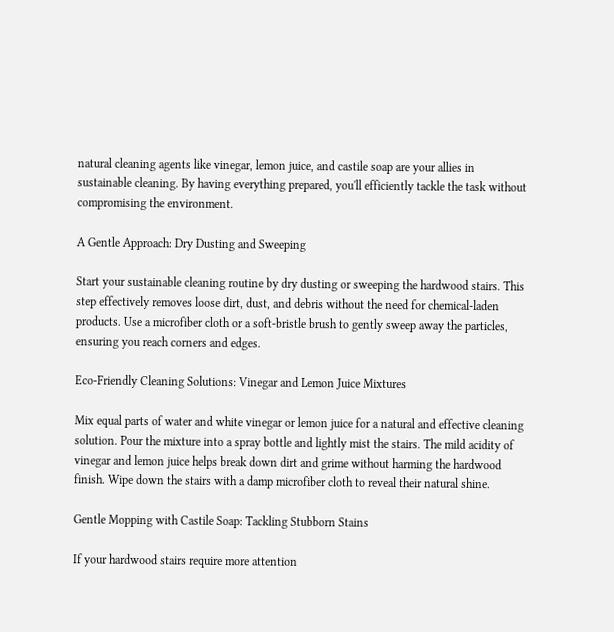natural cleaning agents like vinegar, lemon juice, and castile soap are your allies in sustainable cleaning. By having everything prepared, you'll efficiently tackle the task without compromising the environment.

A Gentle Approach: Dry Dusting and Sweeping

Start your sustainable cleaning routine by dry dusting or sweeping the hardwood stairs. This step effectively removes loose dirt, dust, and debris without the need for chemical-laden products. Use a microfiber cloth or a soft-bristle brush to gently sweep away the particles, ensuring you reach corners and edges.

Eco-Friendly Cleaning Solutions: Vinegar and Lemon Juice Mixtures

Mix equal parts of water and white vinegar or lemon juice for a natural and effective cleaning solution. Pour the mixture into a spray bottle and lightly mist the stairs. The mild acidity of vinegar and lemon juice helps break down dirt and grime without harming the hardwood finish. Wipe down the stairs with a damp microfiber cloth to reveal their natural shine.

Gentle Mopping with Castile Soap: Tackling Stubborn Stains

If your hardwood stairs require more attention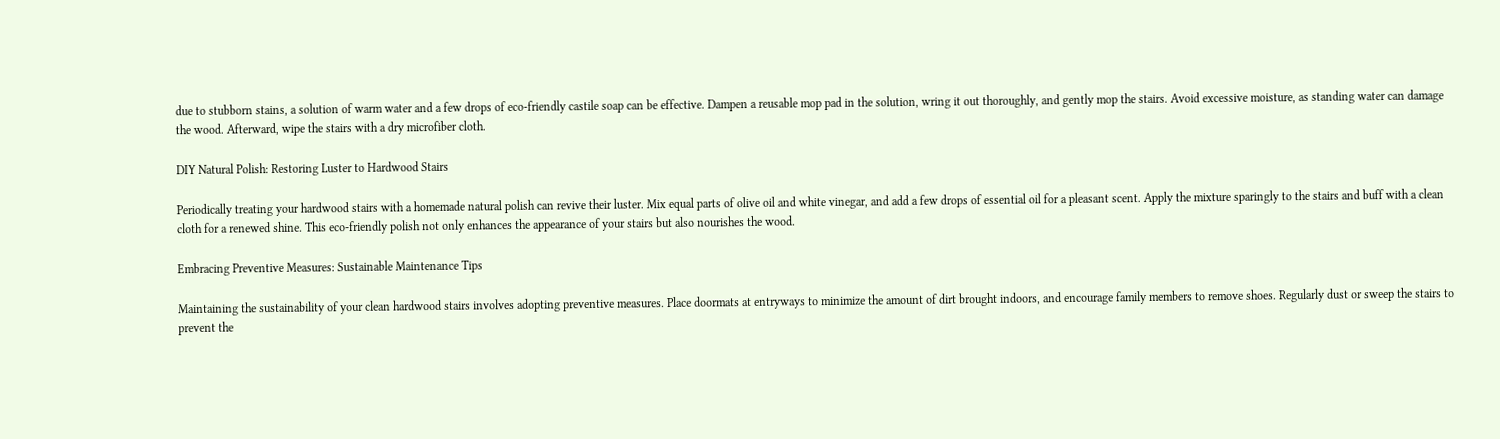due to stubborn stains, a solution of warm water and a few drops of eco-friendly castile soap can be effective. Dampen a reusable mop pad in the solution, wring it out thoroughly, and gently mop the stairs. Avoid excessive moisture, as standing water can damage the wood. Afterward, wipe the stairs with a dry microfiber cloth.

DIY Natural Polish: Restoring Luster to Hardwood Stairs

Periodically treating your hardwood stairs with a homemade natural polish can revive their luster. Mix equal parts of olive oil and white vinegar, and add a few drops of essential oil for a pleasant scent. Apply the mixture sparingly to the stairs and buff with a clean cloth for a renewed shine. This eco-friendly polish not only enhances the appearance of your stairs but also nourishes the wood.

Embracing Preventive Measures: Sustainable Maintenance Tips

Maintaining the sustainability of your clean hardwood stairs involves adopting preventive measures. Place doormats at entryways to minimize the amount of dirt brought indoors, and encourage family members to remove shoes. Regularly dust or sweep the stairs to prevent the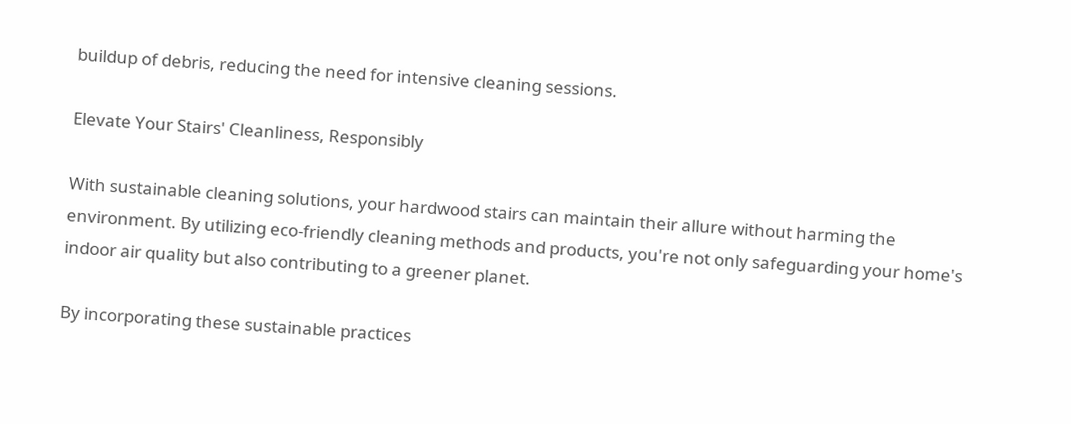buildup of debris, reducing the need for intensive cleaning sessions.

Elevate Your Stairs' Cleanliness, Responsibly

With sustainable cleaning solutions, your hardwood stairs can maintain their allure without harming the environment. By utilizing eco-friendly cleaning methods and products, you're not only safeguarding your home's indoor air quality but also contributing to a greener planet.

By incorporating these sustainable practices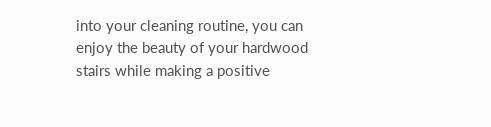into your cleaning routine, you can enjoy the beauty of your hardwood stairs while making a positive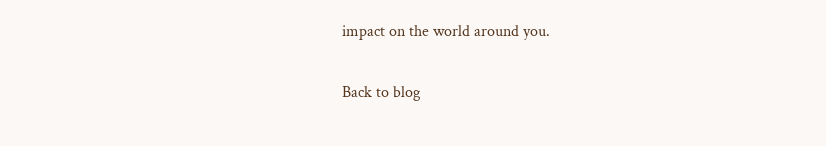impact on the world around you.

Back to blog